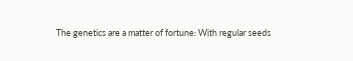The genetics are a matter of fortune: With regular seeds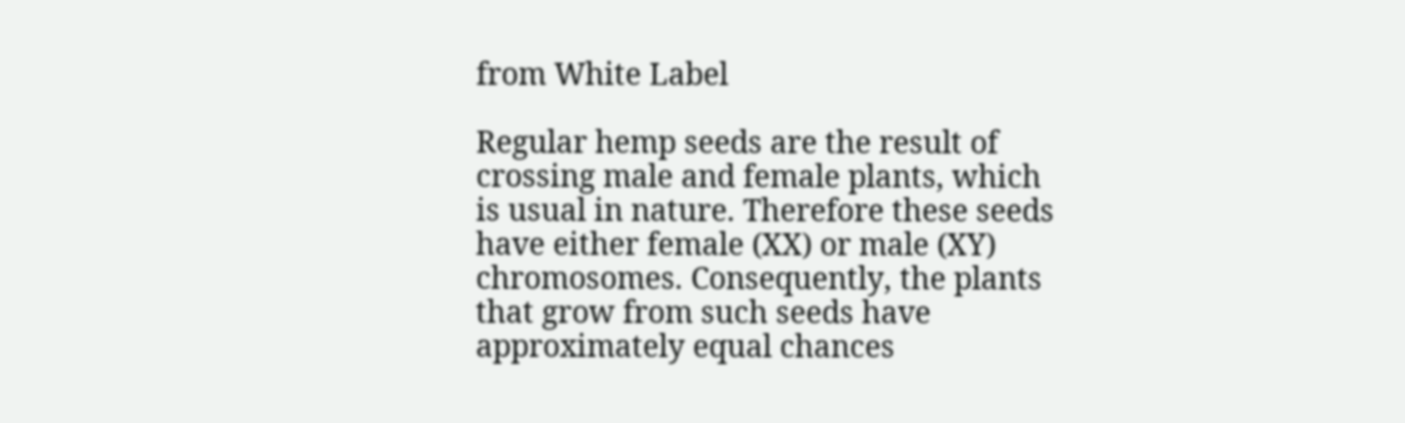from White Label

Regular hemp seeds are the result of crossing male and female plants, which is usual in nature. Therefore these seeds have either female (XX) or male (XY) chromosomes. Consequently, the plants that grow from such seeds have approximately equal chances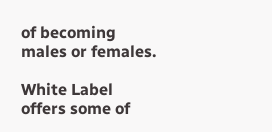of becoming males or females.

White Label offers some of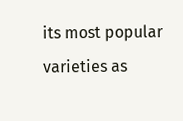its most popular varieties as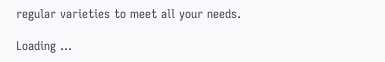regular varieties to meet all your needs.

Loading ...